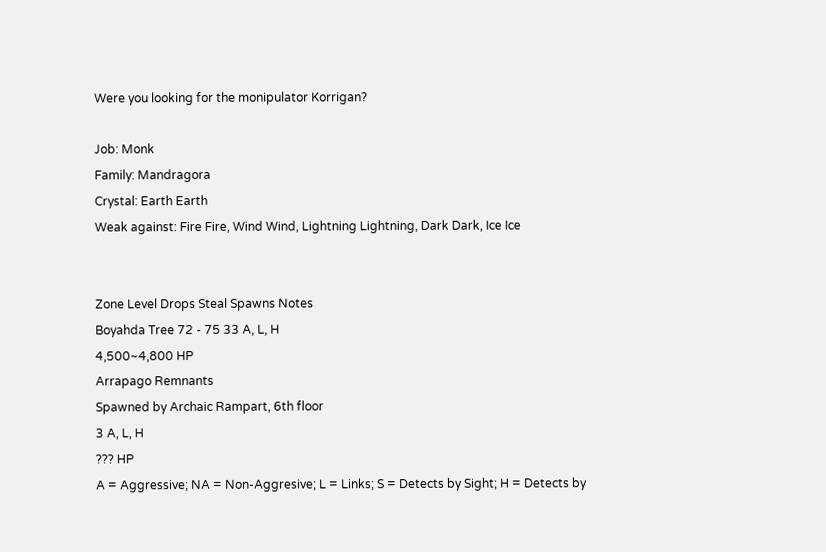Were you looking for the monipulator Korrigan?

Job: Monk
Family: Mandragora
Crystal: Earth Earth
Weak against: Fire Fire, Wind Wind, Lightning Lightning, Dark Dark, Ice Ice


Zone Level Drops Steal Spawns Notes
Boyahda Tree 72 - 75 33 A, L, H
4,500~4,800 HP
Arrapago Remnants
Spawned by Archaic Rampart, 6th floor
3 A, L, H
??? HP
A = Aggressive; NA = Non-Aggresive; L = Links; S = Detects by Sight; H = Detects by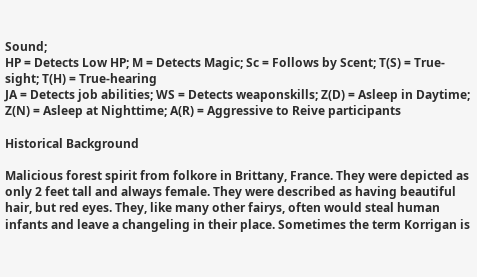Sound;
HP = Detects Low HP; M = Detects Magic; Sc = Follows by Scent; T(S) = True-sight; T(H) = True-hearing
JA = Detects job abilities; WS = Detects weaponskills; Z(D) = Asleep in Daytime; Z(N) = Asleep at Nighttime; A(R) = Aggressive to Reive participants

Historical Background

Malicious forest spirit from folkore in Brittany, France. They were depicted as only 2 feet tall and always female. They were described as having beautiful hair, but red eyes. They, like many other fairys, often would steal human infants and leave a changeling in their place. Sometimes the term Korrigan is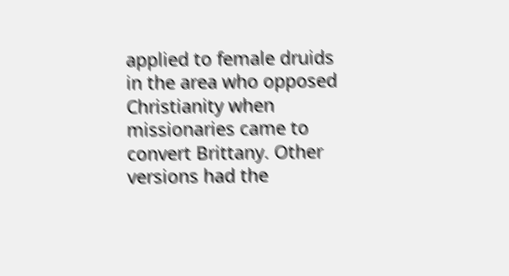applied to female druids in the area who opposed Christianity when missionaries came to convert Brittany. Other versions had the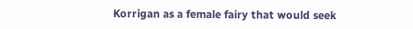Korrigan as a female fairy that would seek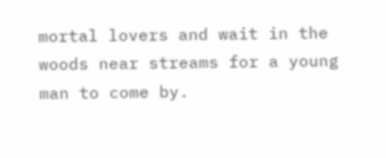mortal lovers and wait in the woods near streams for a young man to come by.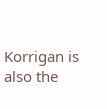Korrigan is also the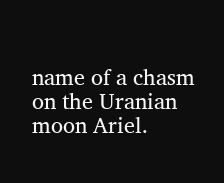name of a chasm on the Uranian moon Ariel.